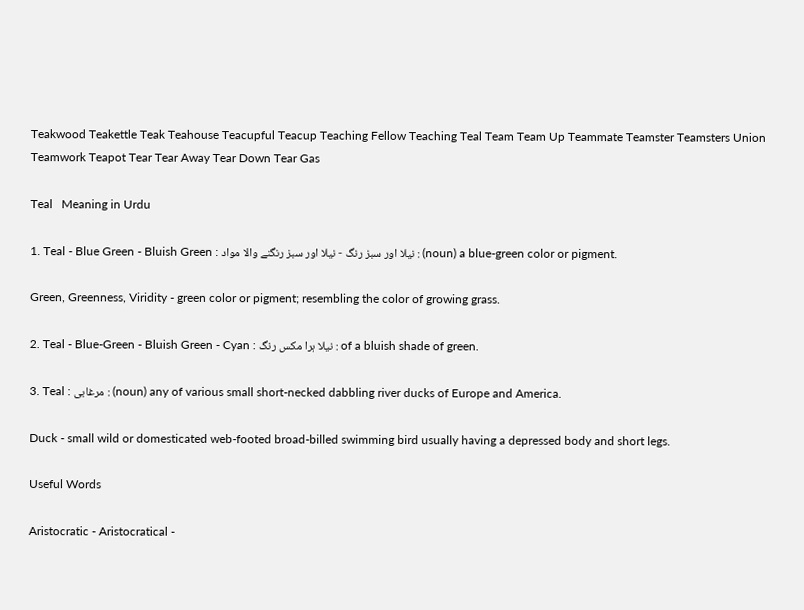Teakwood Teakettle Teak Teahouse Teacupful Teacup Teaching Fellow Teaching Teal Team Team Up Teammate Teamster Teamsters Union Teamwork Teapot Tear Tear Away Tear Down Tear Gas

Teal   Meaning in Urdu

1. Teal - Blue Green - Bluish Green : نیلا اور سبز رنگ - نیلا اور سبز رنگنے والا مواد : (noun) a blue-green color or pigment.

Green, Greenness, Viridity - green color or pigment; resembling the color of growing grass.

2. Teal - Blue-Green - Bluish Green - Cyan : نیلا ہرا مکس رنگ : of a bluish shade of green.

3. Teal : مرغابی : (noun) any of various small short-necked dabbling river ducks of Europe and America.

Duck - small wild or domesticated web-footed broad-billed swimming bird usually having a depressed body and short legs.

Useful Words

Aristocratic - Aristocratical -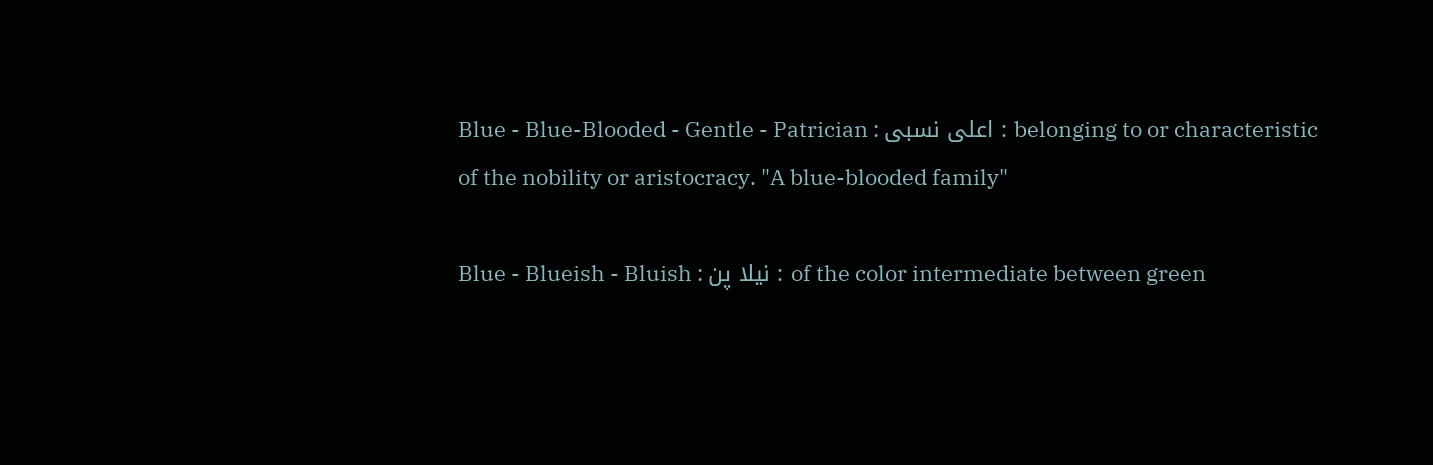Blue - Blue-Blooded - Gentle - Patrician : اعلی نسبی : belonging to or characteristic of the nobility or aristocracy. "A blue-blooded family"

Blue - Blueish - Bluish : نیلا پن : of the color intermediate between green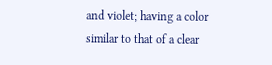and violet; having a color similar to that of a clear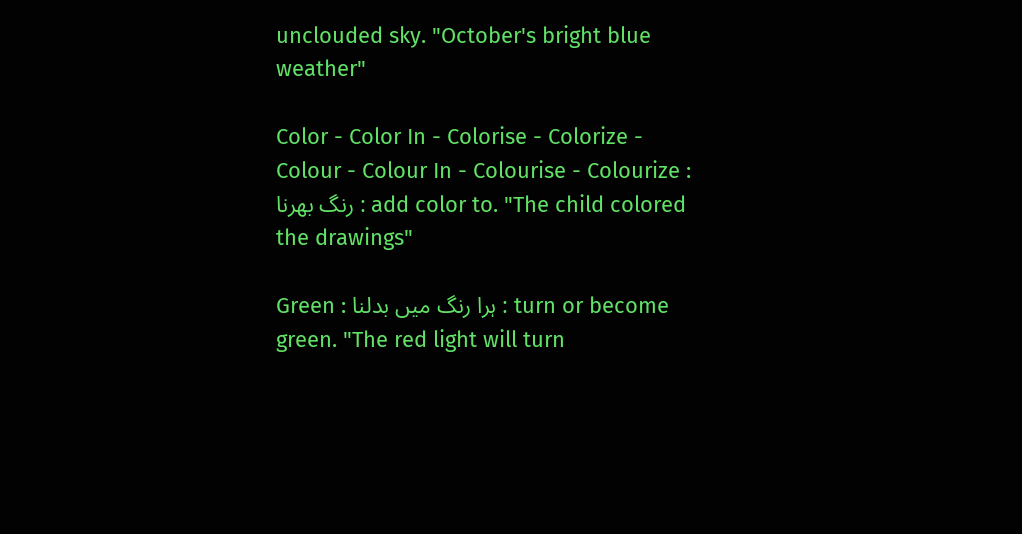unclouded sky. "October's bright blue weather"

Color - Color In - Colorise - Colorize - Colour - Colour In - Colourise - Colourize : رنگ بھرنا : add color to. "The child colored the drawings"

Green : ہرا رنگ میں بدلنا : turn or become green. "The red light will turn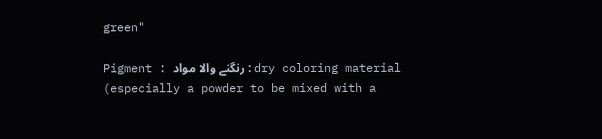green"

Pigment : رنگنے والا مواد : dry coloring material (especially a powder to be mixed with a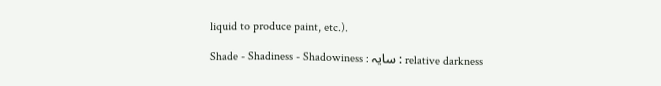liquid to produce paint, etc.).

Shade - Shadiness - Shadowiness : سایہ : relative darkness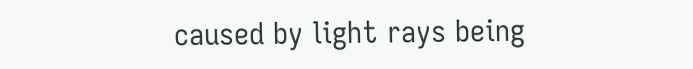caused by light rays being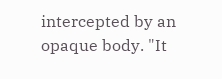intercepted by an opaque body. "It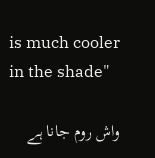is much cooler in the shade"

واش روم جانا ہے